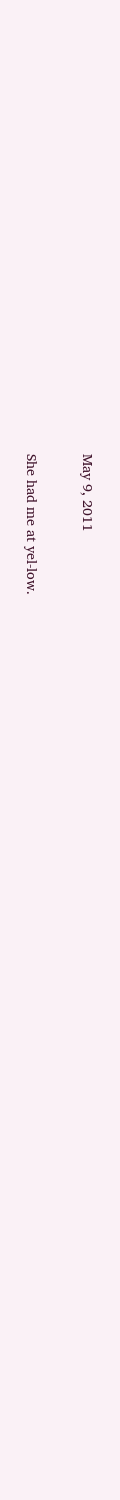May 9, 2011

She had me at yel-low.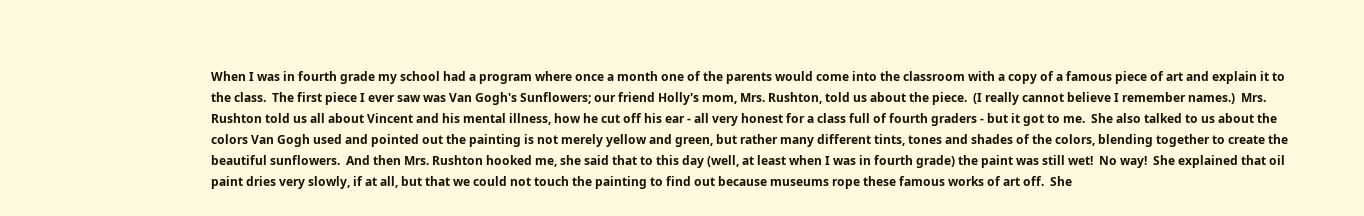When I was in fourth grade my school had a program where once a month one of the parents would come into the classroom with a copy of a famous piece of art and explain it to the class.  The first piece I ever saw was Van Gogh's Sunflowers; our friend Holly's mom, Mrs. Rushton, told us about the piece.  (I really cannot believe I remember names.)  Mrs. Rushton told us all about Vincent and his mental illness, how he cut off his ear - all very honest for a class full of fourth graders - but it got to me.  She also talked to us about the colors Van Gogh used and pointed out the painting is not merely yellow and green, but rather many different tints, tones and shades of the colors, blending together to create the beautiful sunflowers.  And then Mrs. Rushton hooked me, she said that to this day (well, at least when I was in fourth grade) the paint was still wet!  No way!  She explained that oil paint dries very slowly, if at all, but that we could not touch the painting to find out because museums rope these famous works of art off.  She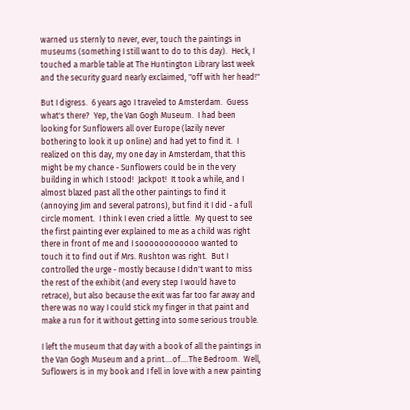warned us sternly to never, ever, touch the paintings in museums (something I still want to do to this day).  Heck, I touched a marble table at The Huntington Library last week and the security guard nearly exclaimed, "off with her head!"

But I digress.  6 years ago I traveled to Amsterdam.  Guess what's there?  Yep, the Van Gogh Museum.  I had been looking for Sunflowers all over Europe (lazily never bothering to look it up online) and had yet to find it.  I realized on this day, my one day in Amsterdam, that this might be my chance - Sunflowers could be in the very building in which I stood!  Jackpot!  It took a while, and I almost blazed past all the other paintings to find it (annoying Jim and several patrons), but find it I did - a full circle moment.  I think I even cried a little.  My quest to see the first painting ever explained to me as a child was right there in front of me and I soooooooooooo wanted to touch it to find out if Mrs. Rushton was right.  But I controlled the urge - mostly because I didn't want to miss the rest of the exhibit (and every step I would have to retrace), but also because the exit was far too far away and there was no way I could stick my finger in that paint and make a run for it without getting into some serious trouble.

I left the museum that day with a book of all the paintings in the Van Gogh Museum and a print....of....The Bedroom.  Well, Suflowers is in my book and I fell in love with a new painting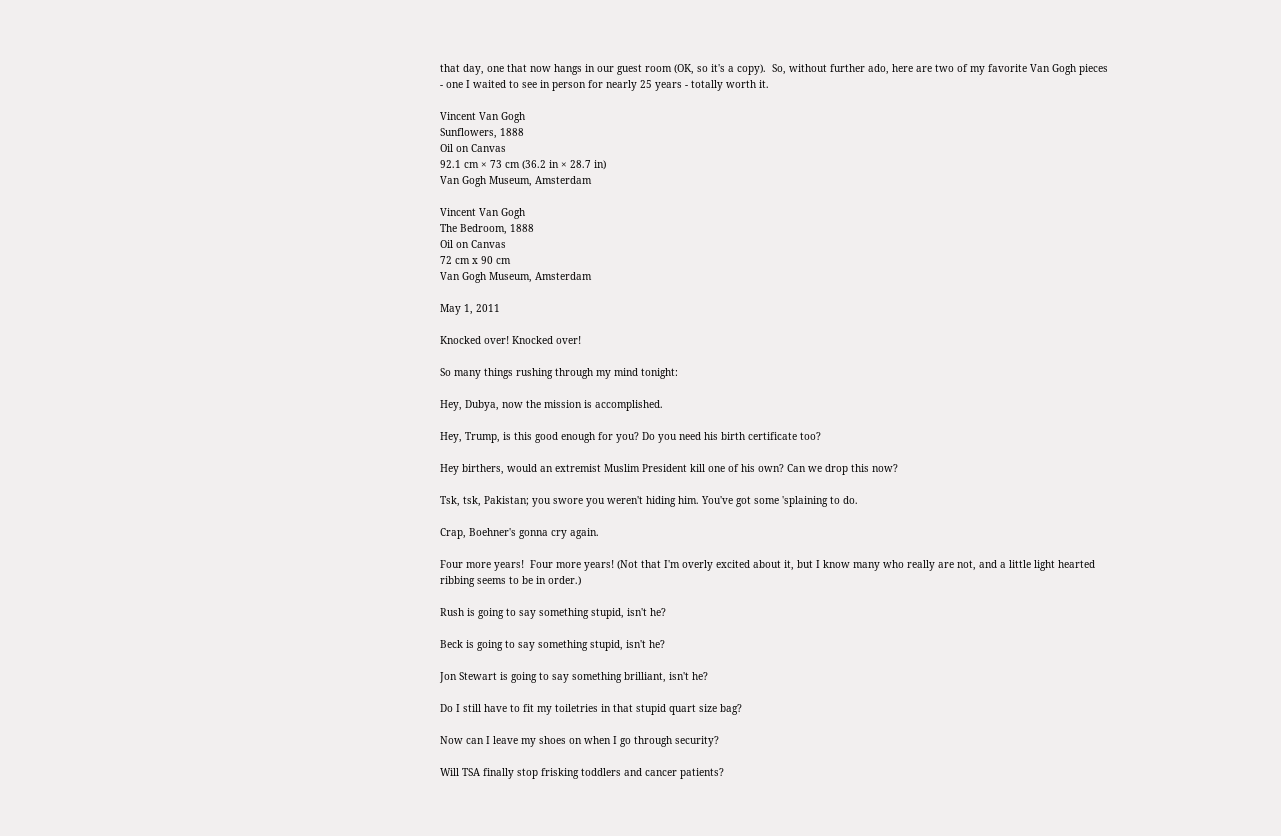that day, one that now hangs in our guest room (OK, so it's a copy).  So, without further ado, here are two of my favorite Van Gogh pieces - one I waited to see in person for nearly 25 years - totally worth it.

Vincent Van Gogh
Sunflowers, 1888
Oil on Canvas
92.1 cm × 73 cm (36.2 in × 28.7 in)
Van Gogh Museum, Amsterdam

Vincent Van Gogh
The Bedroom, 1888
Oil on Canvas
72 cm x 90 cm
Van Gogh Museum, Amsterdam

May 1, 2011

Knocked over! Knocked over!

So many things rushing through my mind tonight:

Hey, Dubya, now the mission is accomplished.

Hey, Trump, is this good enough for you? Do you need his birth certificate too?

Hey birthers, would an extremist Muslim President kill one of his own? Can we drop this now?

Tsk, tsk, Pakistan; you swore you weren't hiding him. You've got some 'splaining to do.

Crap, Boehner's gonna cry again.

Four more years!  Four more years! (Not that I'm overly excited about it, but I know many who really are not, and a little light hearted ribbing seems to be in order.)

Rush is going to say something stupid, isn't he?

Beck is going to say something stupid, isn't he?

Jon Stewart is going to say something brilliant, isn't he?

Do I still have to fit my toiletries in that stupid quart size bag?

Now can I leave my shoes on when I go through security?

Will TSA finally stop frisking toddlers and cancer patients?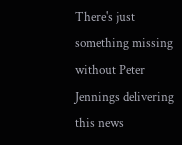There's just something missing without Peter Jennings delivering this news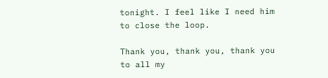tonight. I feel like I need him to close the loop.

Thank you, thank you, thank you to all my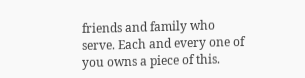friends and family who serve. Each and every one of you owns a piece of this.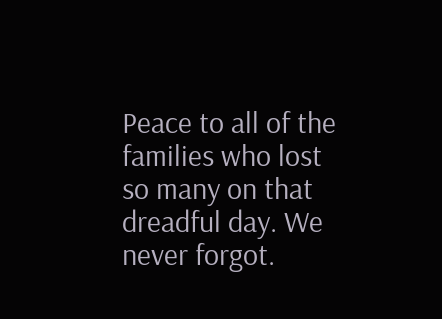Peace to all of the families who lost so many on that dreadful day. We never forgot.